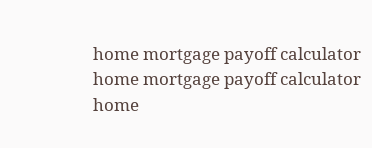home mortgage payoff calculator
home mortgage payoff calculator
home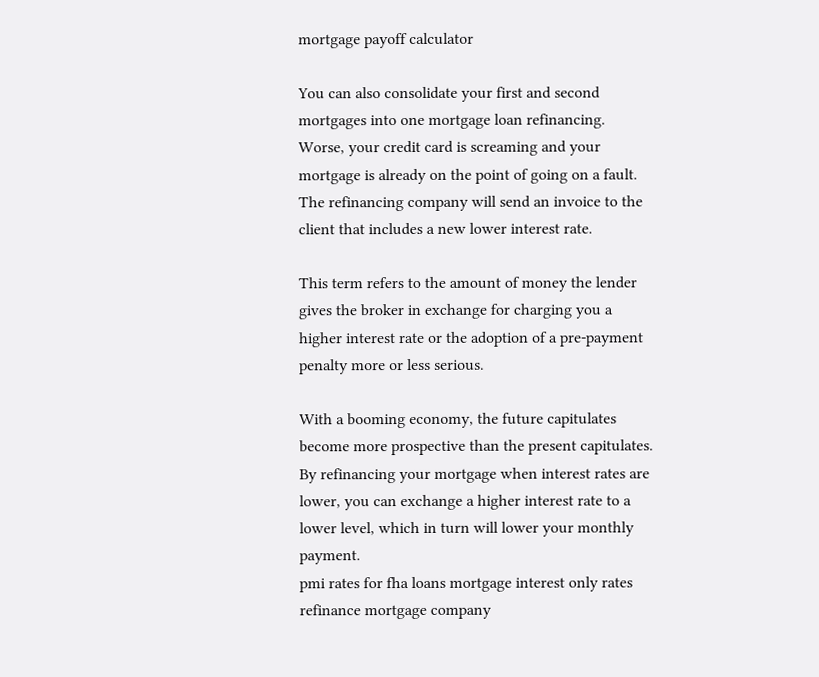mortgage payoff calculator

You can also consolidate your first and second mortgages into one mortgage loan refinancing.
Worse, your credit card is screaming and your mortgage is already on the point of going on a fault.
The refinancing company will send an invoice to the client that includes a new lower interest rate.

This term refers to the amount of money the lender gives the broker in exchange for charging you a higher interest rate or the adoption of a pre-payment penalty more or less serious.

With a booming economy, the future capitulates become more prospective than the present capitulates.
By refinancing your mortgage when interest rates are lower, you can exchange a higher interest rate to a lower level, which in turn will lower your monthly payment.
pmi rates for fha loans mortgage interest only rates refinance mortgage company